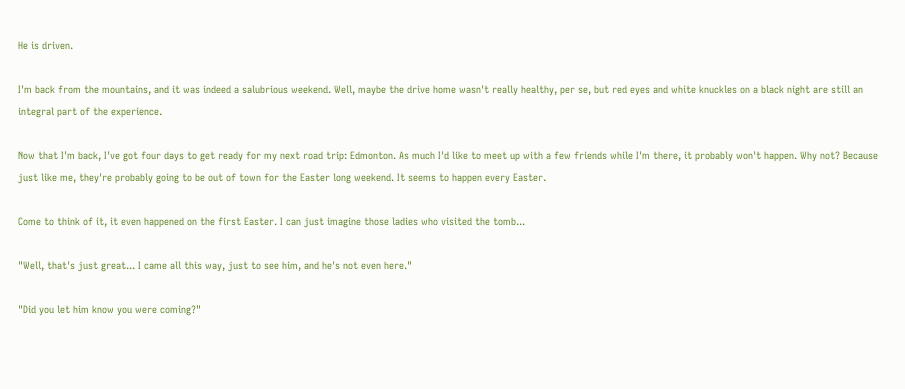He is driven.

I'm back from the mountains, and it was indeed a salubrious weekend. Well, maybe the drive home wasn't really healthy, per se, but red eyes and white knuckles on a black night are still an integral part of the experience.

Now that I'm back, I've got four days to get ready for my next road trip: Edmonton. As much I'd like to meet up with a few friends while I'm there, it probably won't happen. Why not? Because just like me, they're probably going to be out of town for the Easter long weekend. It seems to happen every Easter.

Come to think of it, it even happened on the first Easter. I can just imagine those ladies who visited the tomb...

"Well, that's just great... I came all this way, just to see him, and he's not even here."

"Did you let him know you were coming?"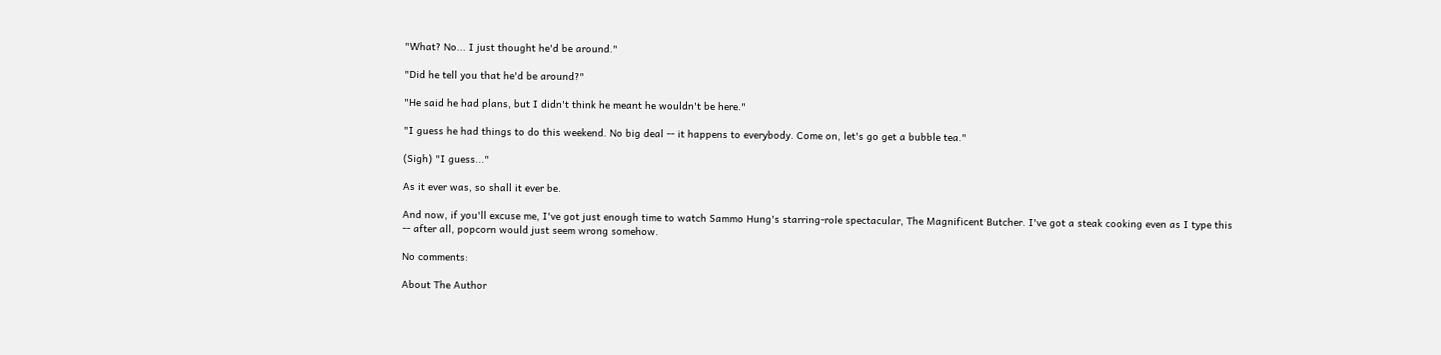"What? No... I just thought he'd be around."

"Did he tell you that he'd be around?"

"He said he had plans, but I didn't think he meant he wouldn't be here."

"I guess he had things to do this weekend. No big deal -- it happens to everybody. Come on, let's go get a bubble tea."

(Sigh) "I guess..."

As it ever was, so shall it ever be.

And now, if you'll excuse me, I've got just enough time to watch Sammo Hung's starring-role spectacular, The Magnificent Butcher. I've got a steak cooking even as I type this -- after all, popcorn would just seem wrong somehow.

No comments:

About The Author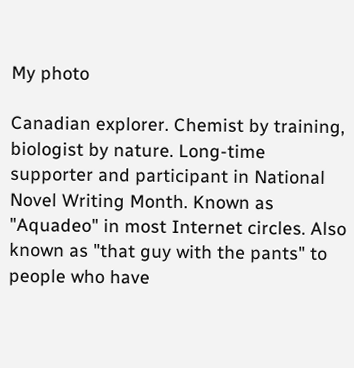My photo

Canadian explorer. Chemist by training, biologist by nature. Long-time supporter and participant in National Novel Writing Month. Known as "Aquadeo" in most Internet circles. Also known as "that guy with the pants" to people who have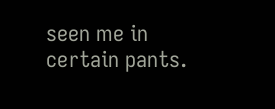seen me in certain pants.